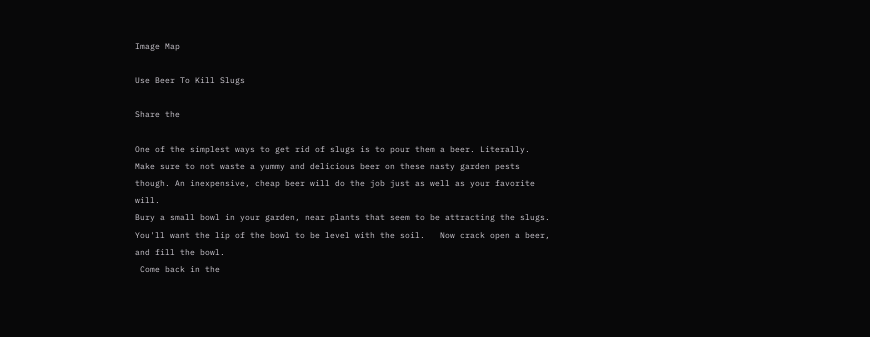Image Map

Use Beer To Kill Slugs

Share the

One of the simplest ways to get rid of slugs is to pour them a beer. Literally.  Make sure to not waste a yummy and delicious beer on these nasty garden pests though. An inexpensive, cheap beer will do the job just as well as your favorite will.
Bury a small bowl in your garden, near plants that seem to be attracting the slugs. You'll want the lip of the bowl to be level with the soil.   Now crack open a beer, and fill the bowl.
 Come back in the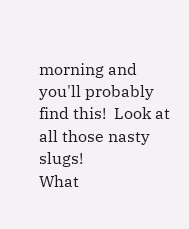morning and you'll probably find this!  Look at all those nasty slugs!
What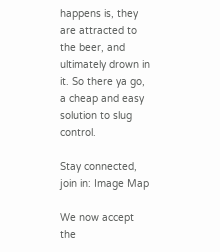happens is, they are attracted to the beer, and ultimately drown in it. So there ya go, a cheap and easy solution to slug control.

Stay connected, join in: Image Map

We now accept the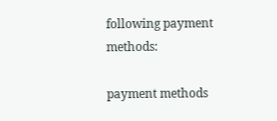following payment methods:

payment methods